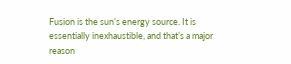Fusion is the sun’s energy source. It is essentially inexhaustible, and that’s a major reason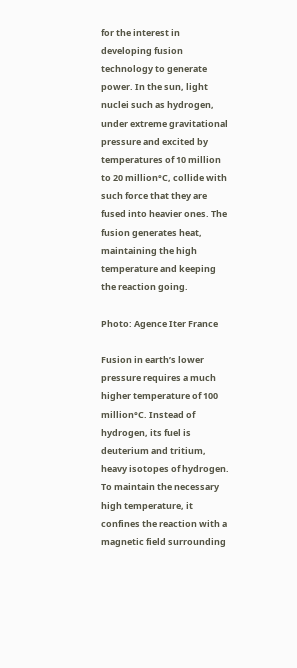for the interest in developing fusion technology to generate power. In the sun, light nuclei such as hydrogen, under extreme gravitational pressure and excited by temperatures of 10 million to 20 million°C, collide with such force that they are fused into heavier ones. The fusion generates heat, maintaining the high temperature and keeping the reaction going.

Photo: Agence Iter France

Fusion in earth’s lower pressure requires a much higher temperature of 100 million°C. Instead of hydrogen, its fuel is deuterium and tritium, heavy isotopes of hydrogen. To maintain the necessary high temperature, it confines the reaction with a magnetic field surrounding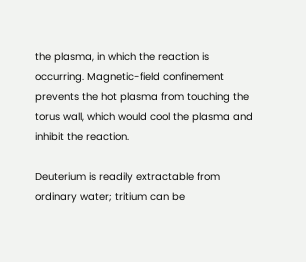the plasma, in which the reaction is occurring. Magnetic-field confinement prevents the hot plasma from touching the torus wall, which would cool the plasma and inhibit the reaction.

Deuterium is readily extractable from ordinary water; tritium can be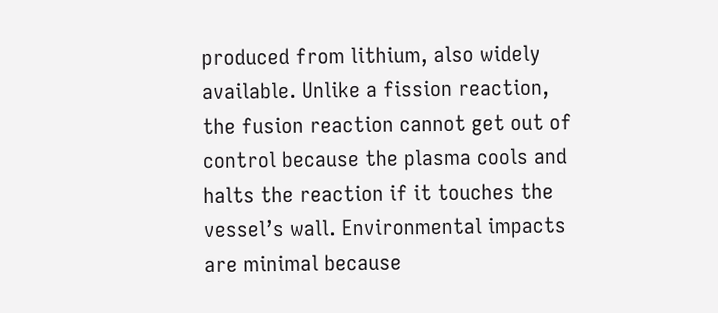produced from lithium, also widely available. Unlike a fission reaction, the fusion reaction cannot get out of control because the plasma cools and halts the reaction if it touches the vessel’s wall. Environmental impacts are minimal because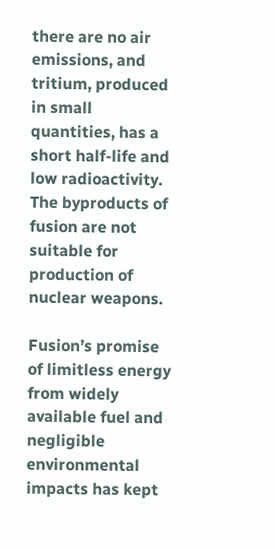there are no air emissions, and tritium, produced in small quantities, has a short half-life and low radioactivity. The byproducts of fusion are not suitable for production of nuclear weapons.

Fusion’s promise of limitless energy from widely available fuel and negligible environmental impacts has kept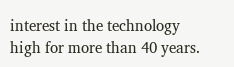interest in the technology high for more than 40 years.